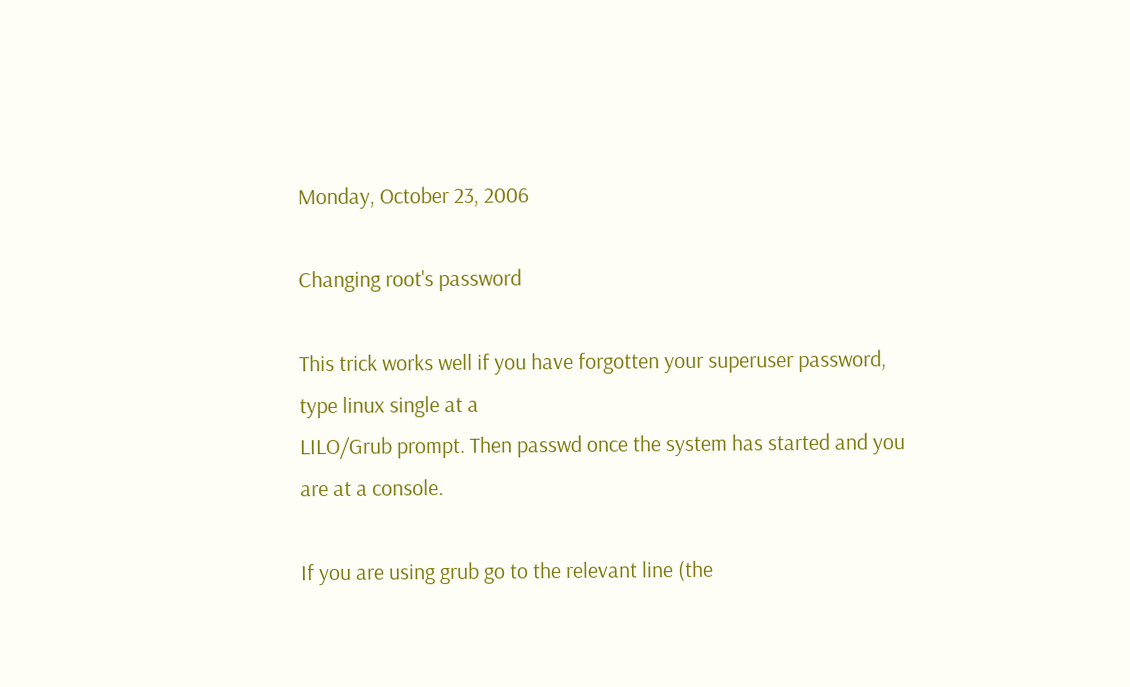Monday, October 23, 2006

Changing root's password

This trick works well if you have forgotten your superuser password, type linux single at a
LILO/Grub prompt. Then passwd once the system has started and you are at a console.

If you are using grub go to the relevant line (the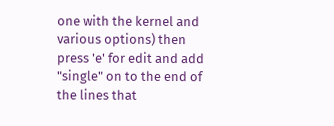one with the kernel and various options) then
press 'e' for edit and add "single" on to the end of the lines that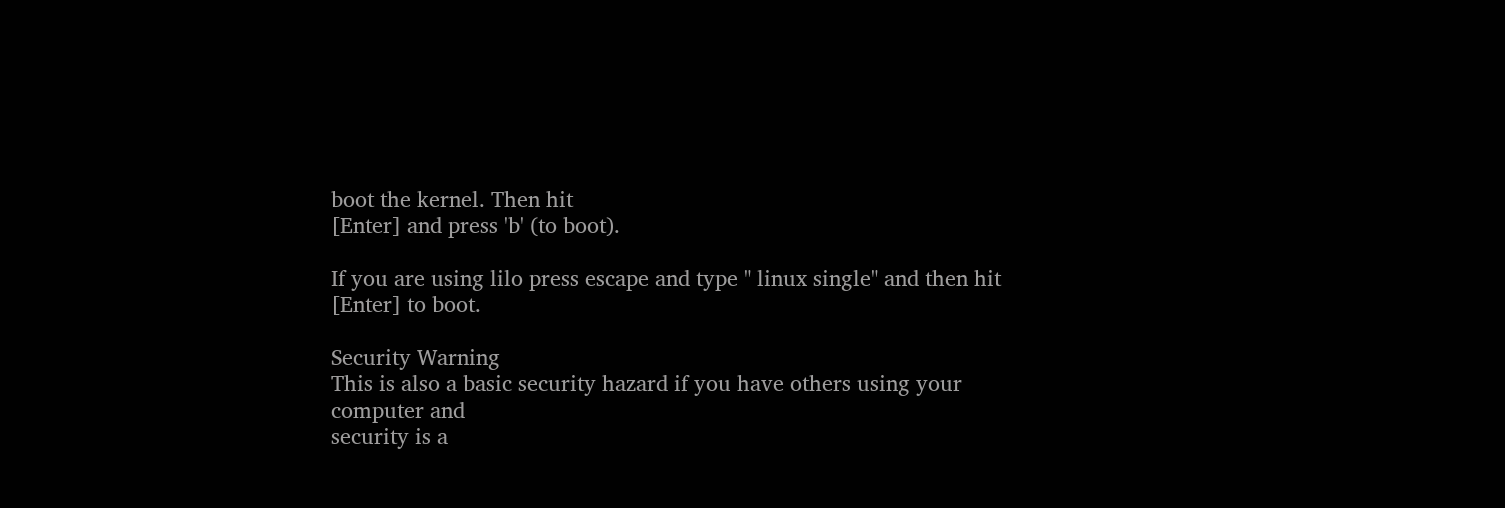boot the kernel. Then hit
[Enter] and press 'b' (to boot).

If you are using lilo press escape and type " linux single" and then hit [Enter] to boot.

Security Warning
This is also a basic security hazard if you have others using your computer and
security is a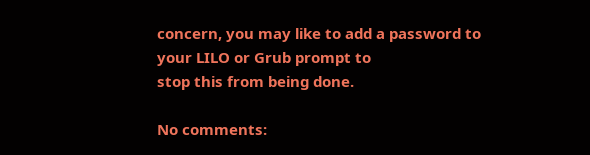concern, you may like to add a password to your LILO or Grub prompt to
stop this from being done.

No comments: